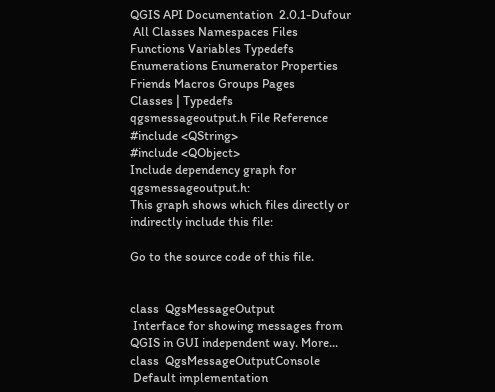QGIS API Documentation  2.0.1-Dufour
 All Classes Namespaces Files Functions Variables Typedefs Enumerations Enumerator Properties Friends Macros Groups Pages
Classes | Typedefs
qgsmessageoutput.h File Reference
#include <QString>
#include <QObject>
Include dependency graph for qgsmessageoutput.h:
This graph shows which files directly or indirectly include this file:

Go to the source code of this file.


class  QgsMessageOutput
 Interface for showing messages from QGIS in GUI independent way. More...
class  QgsMessageOutputConsole
 Default implementation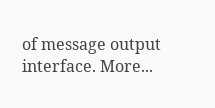of message output interface. More...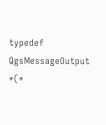typedef QgsMessageOutput *(*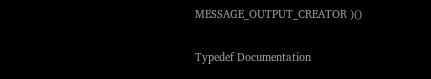MESSAGE_OUTPUT_CREATOR )()

Typedef Documentation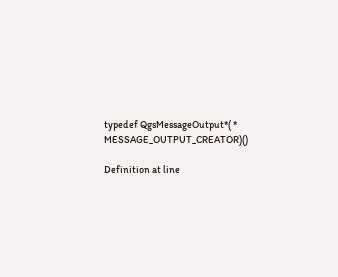typedef QgsMessageOutput*( * MESSAGE_OUTPUT_CREATOR)()

Definition at line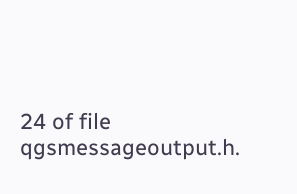24 of file qgsmessageoutput.h.